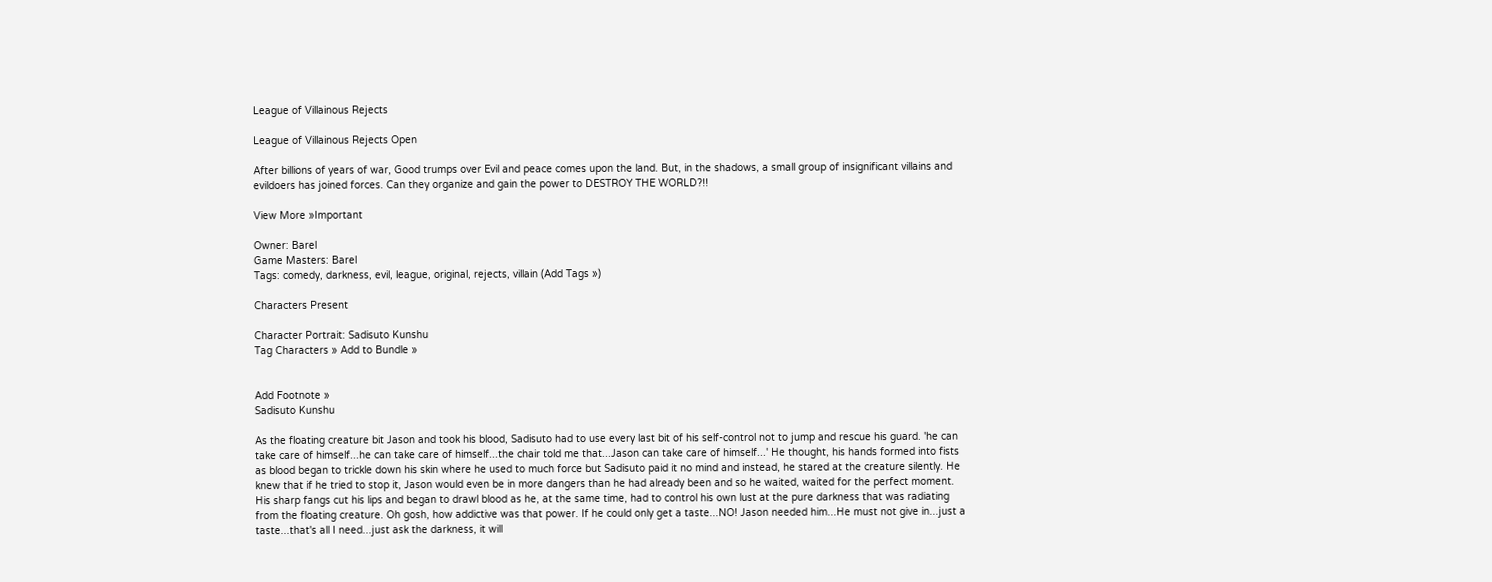League of Villainous Rejects

League of Villainous Rejects Open

After billions of years of war, Good trumps over Evil and peace comes upon the land. But, in the shadows, a small group of insignificant villains and evildoers has joined forces. Can they organize and gain the power to DESTROY THE WORLD?!!

View More »Important

Owner: Barel
Game Masters: Barel
Tags: comedy, darkness, evil, league, original, rejects, villain (Add Tags »)

Characters Present

Character Portrait: Sadisuto Kunshu
Tag Characters » Add to Bundle »


Add Footnote »
Sadisuto Kunshu

As the floating creature bit Jason and took his blood, Sadisuto had to use every last bit of his self-control not to jump and rescue his guard. 'he can take care of himself...he can take care of himself...the chair told me that...Jason can take care of himself...' He thought, his hands formed into fists as blood began to trickle down his skin where he used to much force but Sadisuto paid it no mind and instead, he stared at the creature silently. He knew that if he tried to stop it, Jason would even be in more dangers than he had already been and so he waited, waited for the perfect moment. His sharp fangs cut his lips and began to drawl blood as he, at the same time, had to control his own lust at the pure darkness that was radiating from the floating creature. Oh gosh, how addictive was that power. If he could only get a taste...NO! Jason needed him...He must not give in...just a taste...that's all I need...just ask the darkness, it will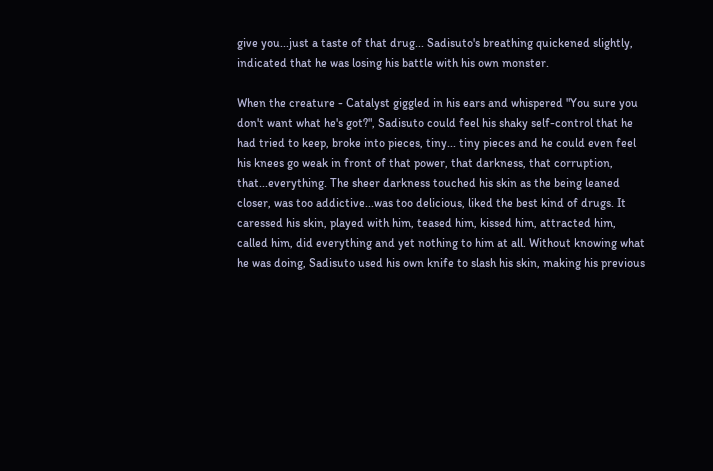give you...just a taste of that drug... Sadisuto's breathing quickened slightly, indicated that he was losing his battle with his own monster.

When the creature - Catalyst giggled in his ears and whispered "You sure you don't want what he's got?", Sadisuto could feel his shaky self-control that he had tried to keep, broke into pieces, tiny... tiny pieces and he could even feel his knees go weak in front of that power, that darkness, that corruption, that...everything. The sheer darkness touched his skin as the being leaned closer, was too addictive...was too delicious, liked the best kind of drugs. It caressed his skin, played with him, teased him, kissed him, attracted him, called him, did everything and yet nothing to him at all. Without knowing what he was doing, Sadisuto used his own knife to slash his skin, making his previous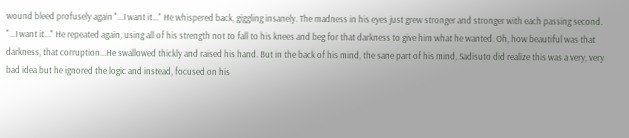wound bleed profusely again "...I want it..." He whispered back, giggling insanely. The madness in his eyes just grew stronger and stronger with each passing second. "...I want it..." He repeated again, using all of his strength not to fall to his knees and beg for that darkness to give him what he wanted. Oh, how beautiful was that darkness, that corruption...He swallowed thickly and raised his hand. But in the back of his mind, the sane part of his mind, Sadisuto did realize this was a very, very bad idea but he ignored the logic and instead, focused on his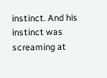instinct. And his instinct was screaming at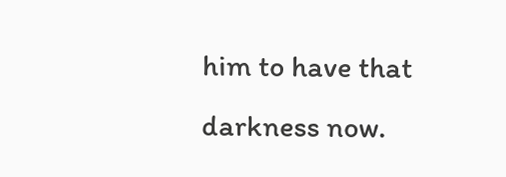him to have that darkness now.